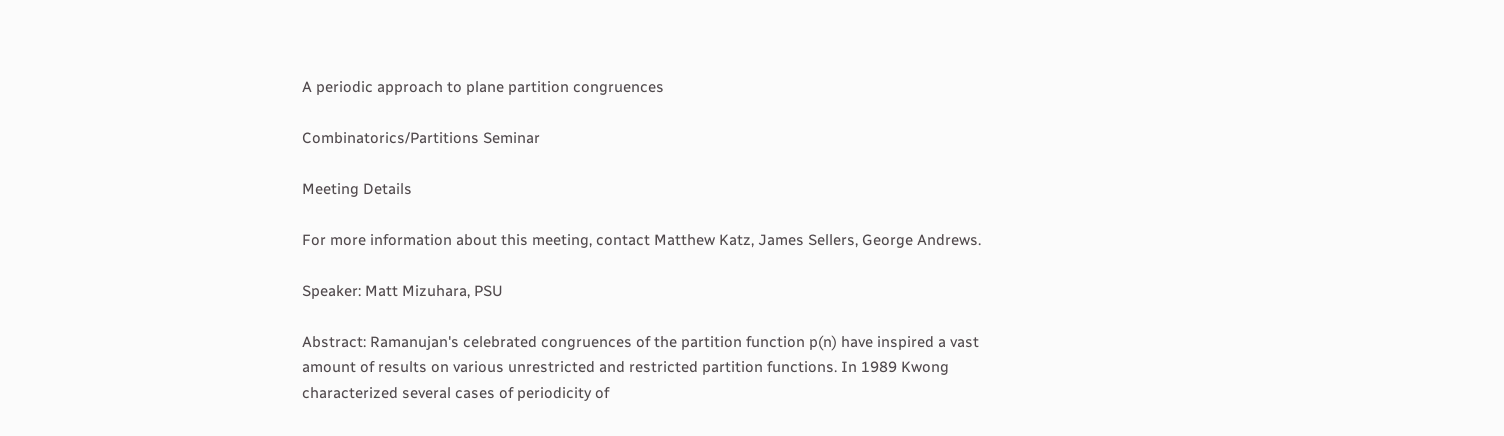A periodic approach to plane partition congruences

Combinatorics/Partitions Seminar

Meeting Details

For more information about this meeting, contact Matthew Katz, James Sellers, George Andrews.

Speaker: Matt Mizuhara, PSU

Abstract: Ramanujan's celebrated congruences of the partition function p(n) have inspired a vast amount of results on various unrestricted and restricted partition functions. In 1989 Kwong characterized several cases of periodicity of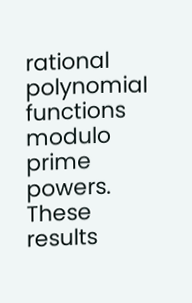rational polynomial functions modulo prime powers. These results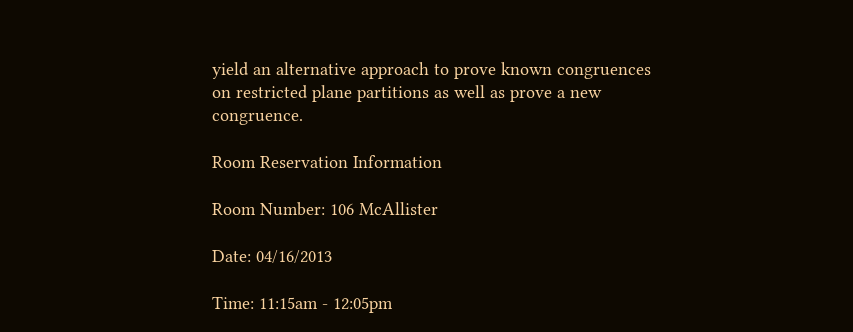yield an alternative approach to prove known congruences on restricted plane partitions as well as prove a new congruence.

Room Reservation Information

Room Number: 106 McAllister

Date: 04/16/2013

Time: 11:15am - 12:05pm